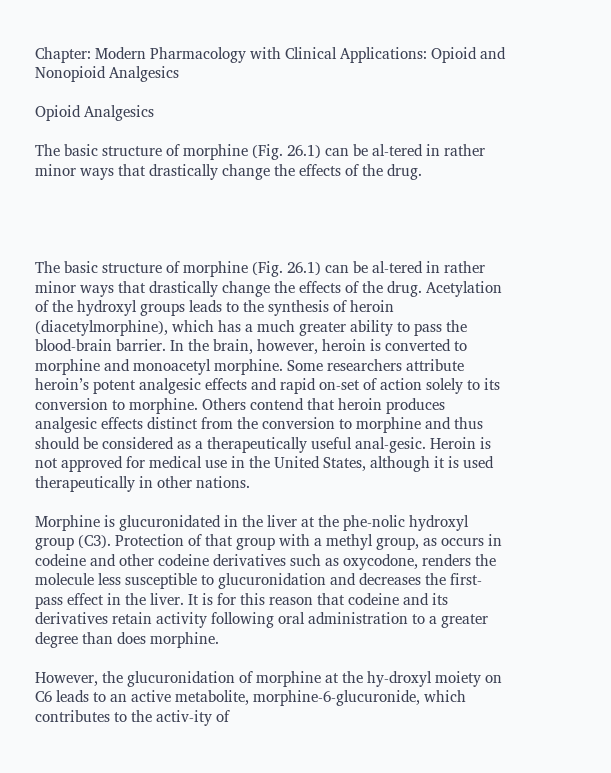Chapter: Modern Pharmacology with Clinical Applications: Opioid and Nonopioid Analgesics

Opioid Analgesics

The basic structure of morphine (Fig. 26.1) can be al-tered in rather minor ways that drastically change the effects of the drug.




The basic structure of morphine (Fig. 26.1) can be al-tered in rather minor ways that drastically change the effects of the drug. Acetylation of the hydroxyl groups leads to the synthesis of heroin (diacetylmorphine), which has a much greater ability to pass the blood-brain barrier. In the brain, however, heroin is converted to morphine and monoacetyl morphine. Some researchers attribute heroin’s potent analgesic effects and rapid on-set of action solely to its conversion to morphine. Others contend that heroin produces analgesic effects distinct from the conversion to morphine and thus should be considered as a therapeutically useful anal-gesic. Heroin is not approved for medical use in the United States, although it is used therapeutically in other nations.

Morphine is glucuronidated in the liver at the phe-nolic hydroxyl group (C3). Protection of that group with a methyl group, as occurs in codeine and other codeine derivatives such as oxycodone, renders the molecule less susceptible to glucuronidation and decreases the first-pass effect in the liver. It is for this reason that codeine and its derivatives retain activity following oral administration to a greater degree than does morphine.

However, the glucuronidation of morphine at the hy-droxyl moiety on C6 leads to an active metabolite, morphine-6-glucuronide, which contributes to the activ-ity of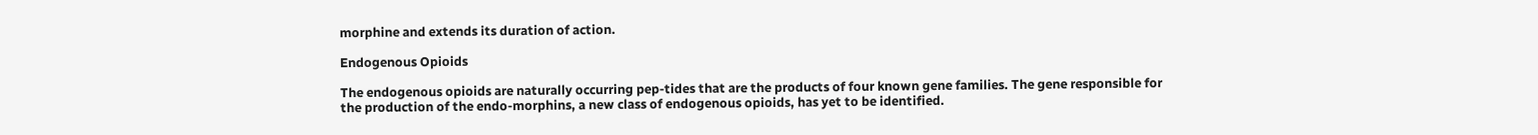morphine and extends its duration of action.

Endogenous Opioids

The endogenous opioids are naturally occurring pep-tides that are the products of four known gene families. The gene responsible for the production of the endo-morphins, a new class of endogenous opioids, has yet to be identified.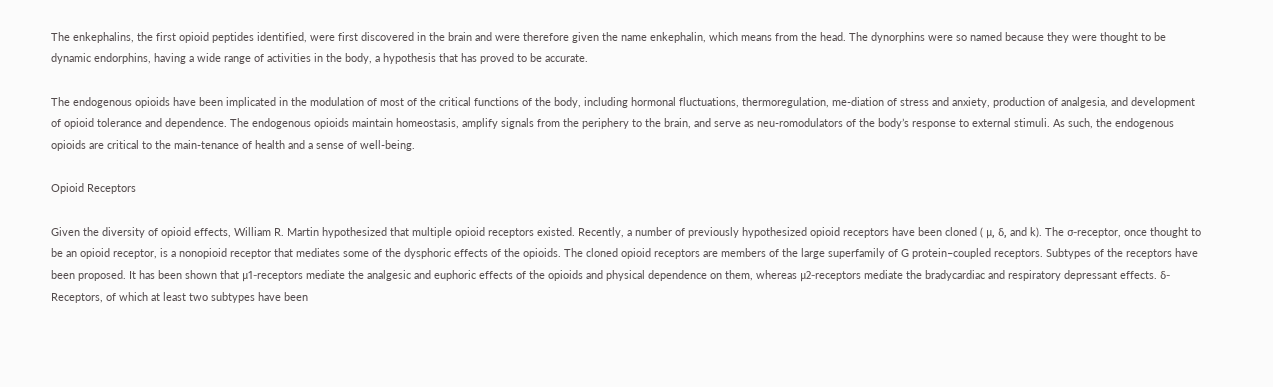The enkephalins, the first opioid peptides identified, were first discovered in the brain and were therefore given the name enkephalin, which means from the head. The dynorphins were so named because they were thought to be dynamic endorphins, having a wide range of activities in the body, a hypothesis that has proved to be accurate.

The endogenous opioids have been implicated in the modulation of most of the critical functions of the body, including hormonal fluctuations, thermoregulation, me-diation of stress and anxiety, production of analgesia, and development of opioid tolerance and dependence. The endogenous opioids maintain homeostasis, amplify signals from the periphery to the brain, and serve as neu-romodulators of the body’s response to external stimuli. As such, the endogenous opioids are critical to the main-tenance of health and a sense of well-being.

Opioid Receptors

Given the diversity of opioid effects, William R. Martin hypothesized that multiple opioid receptors existed. Recently, a number of previously hypothesized opioid receptors have been cloned ( μ, δ, and k). The σ-receptor, once thought to be an opioid receptor, is a nonopioid receptor that mediates some of the dysphoric effects of the opioids. The cloned opioid receptors are members of the large superfamily of G protein–coupled receptors. Subtypes of the receptors have been proposed. It has been shown that μ1-receptors mediate the analgesic and euphoric effects of the opioids and physical dependence on them, whereas μ2-receptors mediate the bradycardiac and respiratory depressant effects. δ-Receptors, of which at least two subtypes have been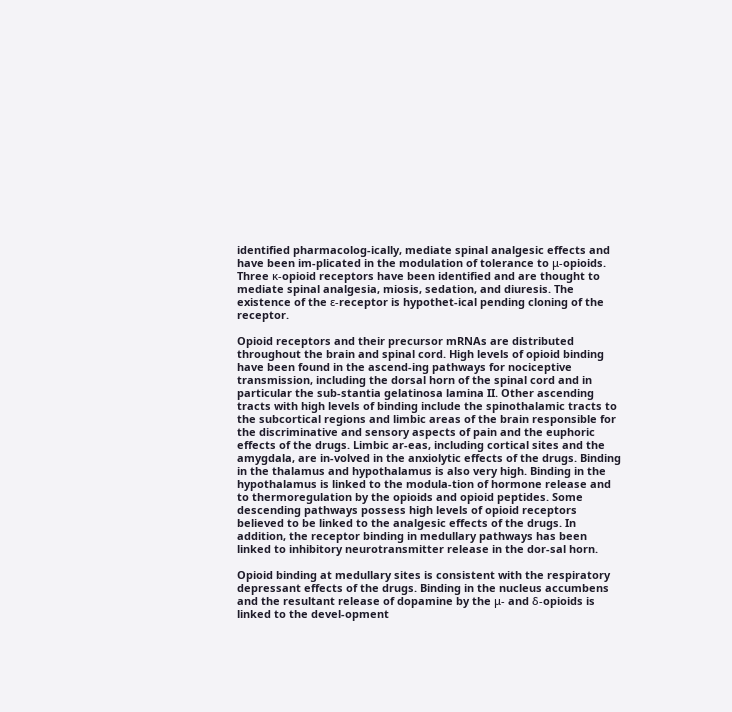identified pharmacolog-ically, mediate spinal analgesic effects and have been im-plicated in the modulation of tolerance to μ-opioids. Three κ-opioid receptors have been identified and are thought to mediate spinal analgesia, miosis, sedation, and diuresis. The existence of the ε-receptor is hypothet-ical pending cloning of the receptor.

Opioid receptors and their precursor mRNAs are distributed throughout the brain and spinal cord. High levels of opioid binding have been found in the ascend-ing pathways for nociceptive transmission, including the dorsal horn of the spinal cord and in particular the sub-stantia gelatinosa lamina II. Other ascending tracts with high levels of binding include the spinothalamic tracts to the subcortical regions and limbic areas of the brain responsible for the discriminative and sensory aspects of pain and the euphoric effects of the drugs. Limbic ar-eas, including cortical sites and the amygdala, are in-volved in the anxiolytic effects of the drugs. Binding in the thalamus and hypothalamus is also very high. Binding in the hypothalamus is linked to the modula-tion of hormone release and to thermoregulation by the opioids and opioid peptides. Some descending pathways possess high levels of opioid receptors believed to be linked to the analgesic effects of the drugs. In addition, the receptor binding in medullary pathways has been linked to inhibitory neurotransmitter release in the dor-sal horn.

Opioid binding at medullary sites is consistent with the respiratory depressant effects of the drugs. Binding in the nucleus accumbens and the resultant release of dopamine by the μ- and δ-opioids is linked to the devel-opment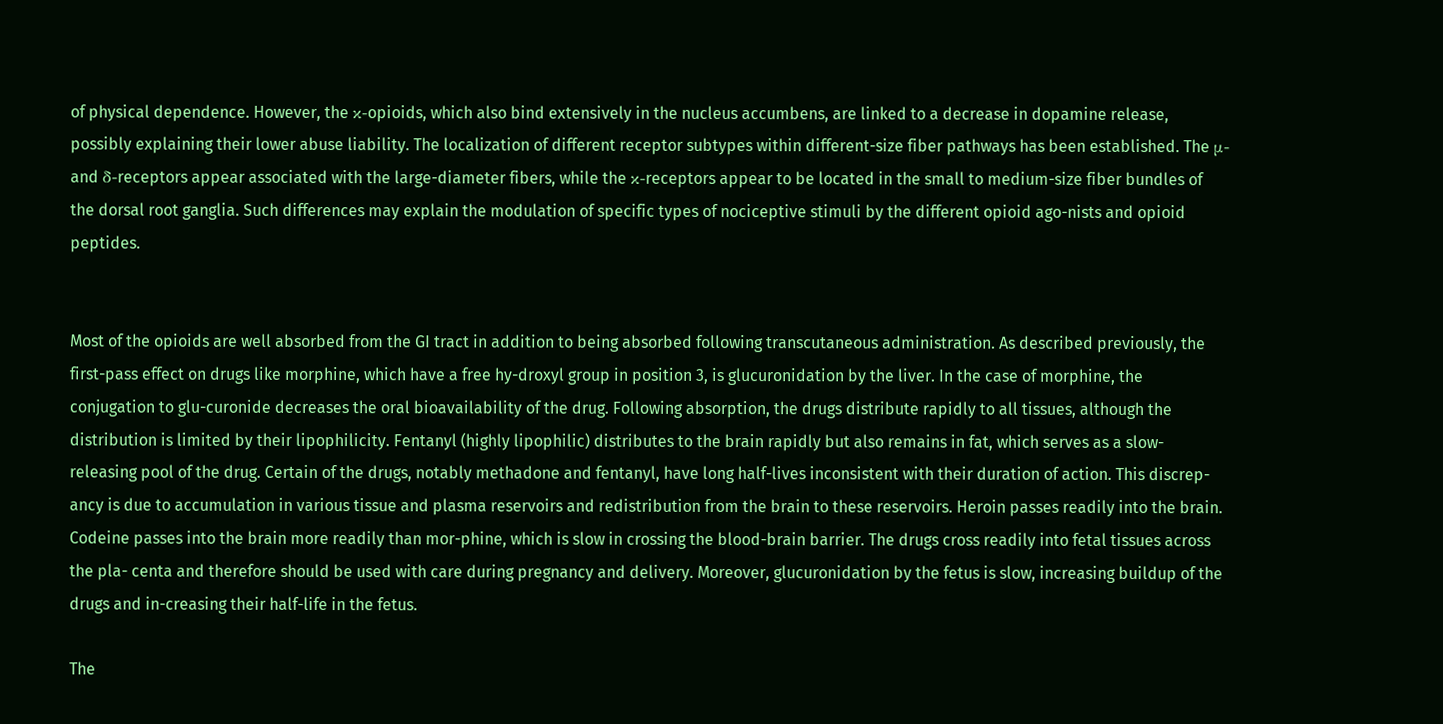of physical dependence. However, the κ-opioids, which also bind extensively in the nucleus accumbens, are linked to a decrease in dopamine release, possibly explaining their lower abuse liability. The localization of different receptor subtypes within different-size fiber pathways has been established. The μ- and δ-receptors appear associated with the large-diameter fibers, while the κ-receptors appear to be located in the small to medium-size fiber bundles of the dorsal root ganglia. Such differences may explain the modulation of specific types of nociceptive stimuli by the different opioid ago-nists and opioid peptides.


Most of the opioids are well absorbed from the GI tract in addition to being absorbed following transcutaneous administration. As described previously, the first-pass effect on drugs like morphine, which have a free hy-droxyl group in position 3, is glucuronidation by the liver. In the case of morphine, the conjugation to glu-curonide decreases the oral bioavailability of the drug. Following absorption, the drugs distribute rapidly to all tissues, although the distribution is limited by their lipophilicity. Fentanyl (highly lipophilic) distributes to the brain rapidly but also remains in fat, which serves as a slow-releasing pool of the drug. Certain of the drugs, notably methadone and fentanyl, have long half-lives inconsistent with their duration of action. This discrep-ancy is due to accumulation in various tissue and plasma reservoirs and redistribution from the brain to these reservoirs. Heroin passes readily into the brain. Codeine passes into the brain more readily than mor-phine, which is slow in crossing the blood-brain barrier. The drugs cross readily into fetal tissues across the pla- centa and therefore should be used with care during pregnancy and delivery. Moreover, glucuronidation by the fetus is slow, increasing buildup of the drugs and in-creasing their half-life in the fetus.

The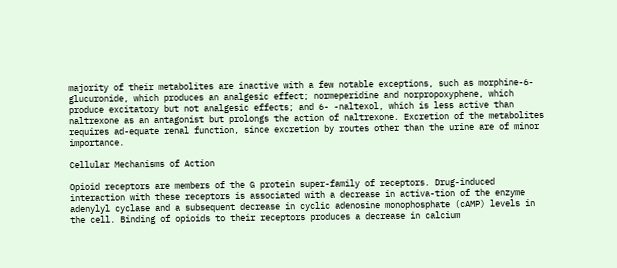majority of their metabolites are inactive with a few notable exceptions, such as morphine-6-glucuronide, which produces an analgesic effect; normeperidine and norpropoxyphene, which produce excitatory but not analgesic effects; and 6- -naltexol, which is less active than naltrexone as an antagonist but prolongs the action of naltrexone. Excretion of the metabolites requires ad-equate renal function, since excretion by routes other than the urine are of minor importance.

Cellular Mechanisms of Action

Opioid receptors are members of the G protein super-family of receptors. Drug-induced interaction with these receptors is associated with a decrease in activa-tion of the enzyme adenylyl cyclase and a subsequent decrease in cyclic adenosine monophosphate (cAMP) levels in the cell. Binding of opioids to their receptors produces a decrease in calcium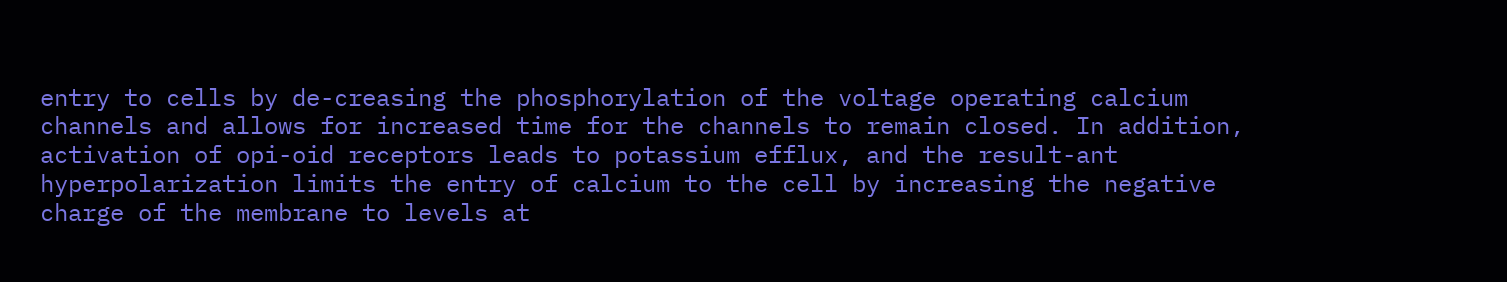entry to cells by de-creasing the phosphorylation of the voltage operating calcium channels and allows for increased time for the channels to remain closed. In addition, activation of opi-oid receptors leads to potassium efflux, and the result-ant hyperpolarization limits the entry of calcium to the cell by increasing the negative charge of the membrane to levels at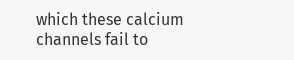which these calcium channels fail to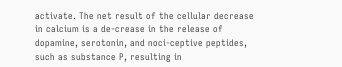activate. The net result of the cellular decrease in calcium is a de-crease in the release of dopamine, serotonin, and noci-ceptive peptides, such as substance P, resulting in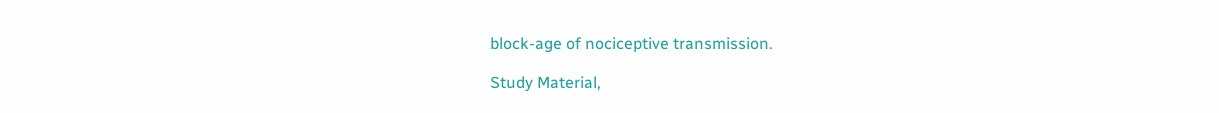block-age of nociceptive transmission.

Study Material,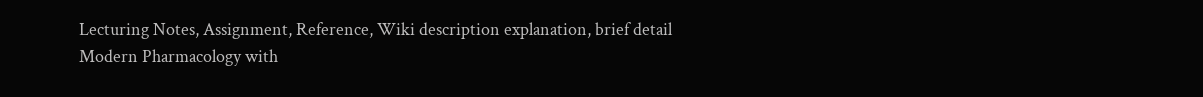Lecturing Notes, Assignment, Reference, Wiki description explanation, brief detail
Modern Pharmacology with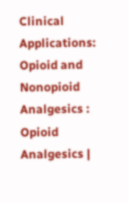Clinical Applications: Opioid and Nonopioid Analgesics : Opioid Analgesics |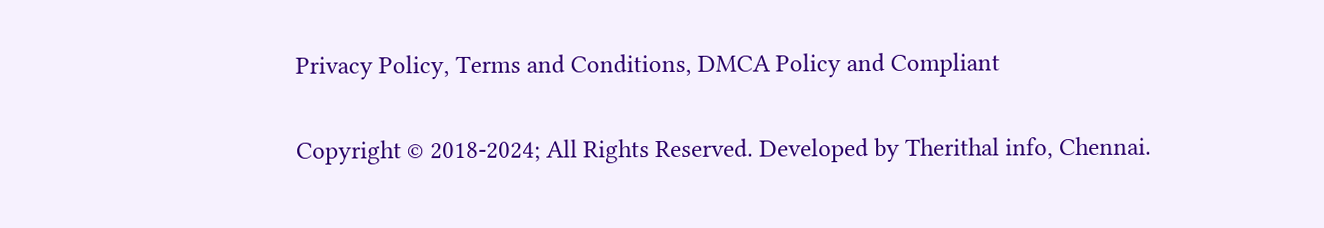Privacy Policy, Terms and Conditions, DMCA Policy and Compliant

Copyright © 2018-2024; All Rights Reserved. Developed by Therithal info, Chennai.